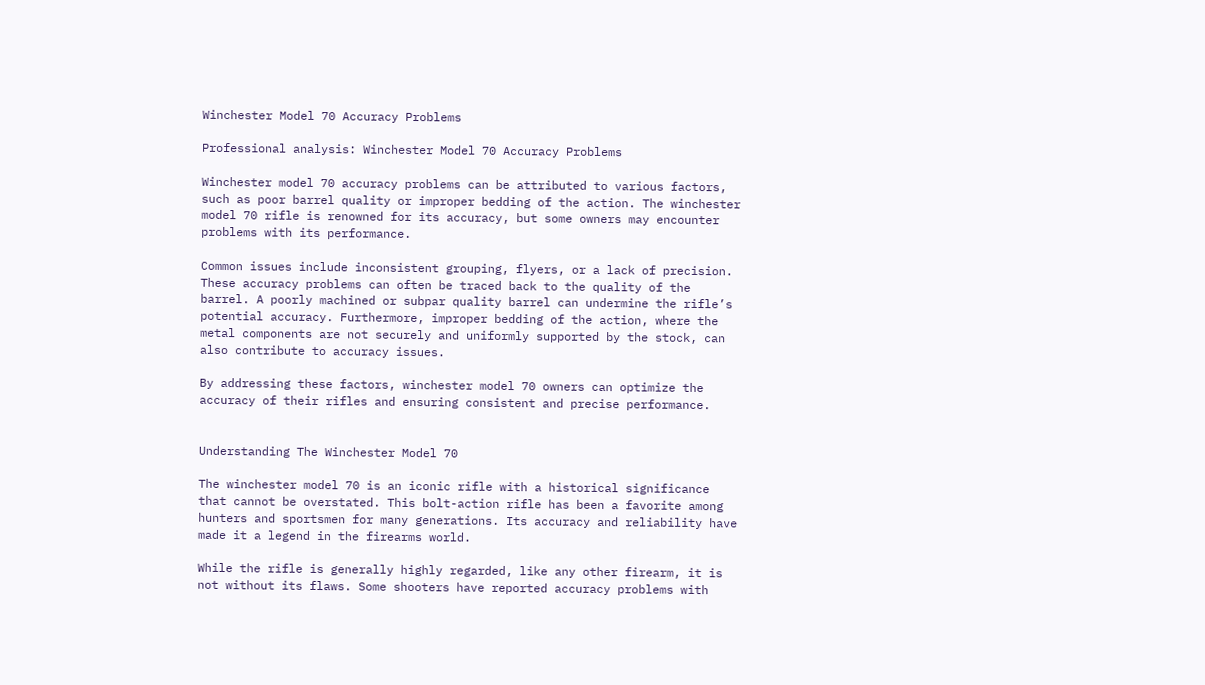Winchester Model 70 Accuracy Problems

Professional analysis: Winchester Model 70 Accuracy Problems

Winchester model 70 accuracy problems can be attributed to various factors, such as poor barrel quality or improper bedding of the action. The winchester model 70 rifle is renowned for its accuracy, but some owners may encounter problems with its performance.

Common issues include inconsistent grouping, flyers, or a lack of precision. These accuracy problems can often be traced back to the quality of the barrel. A poorly machined or subpar quality barrel can undermine the rifle’s potential accuracy. Furthermore, improper bedding of the action, where the metal components are not securely and uniformly supported by the stock, can also contribute to accuracy issues.

By addressing these factors, winchester model 70 owners can optimize the accuracy of their rifles and ensuring consistent and precise performance.


Understanding The Winchester Model 70

The winchester model 70 is an iconic rifle with a historical significance that cannot be overstated. This bolt-action rifle has been a favorite among hunters and sportsmen for many generations. Its accuracy and reliability have made it a legend in the firearms world.

While the rifle is generally highly regarded, like any other firearm, it is not without its flaws. Some shooters have reported accuracy problems with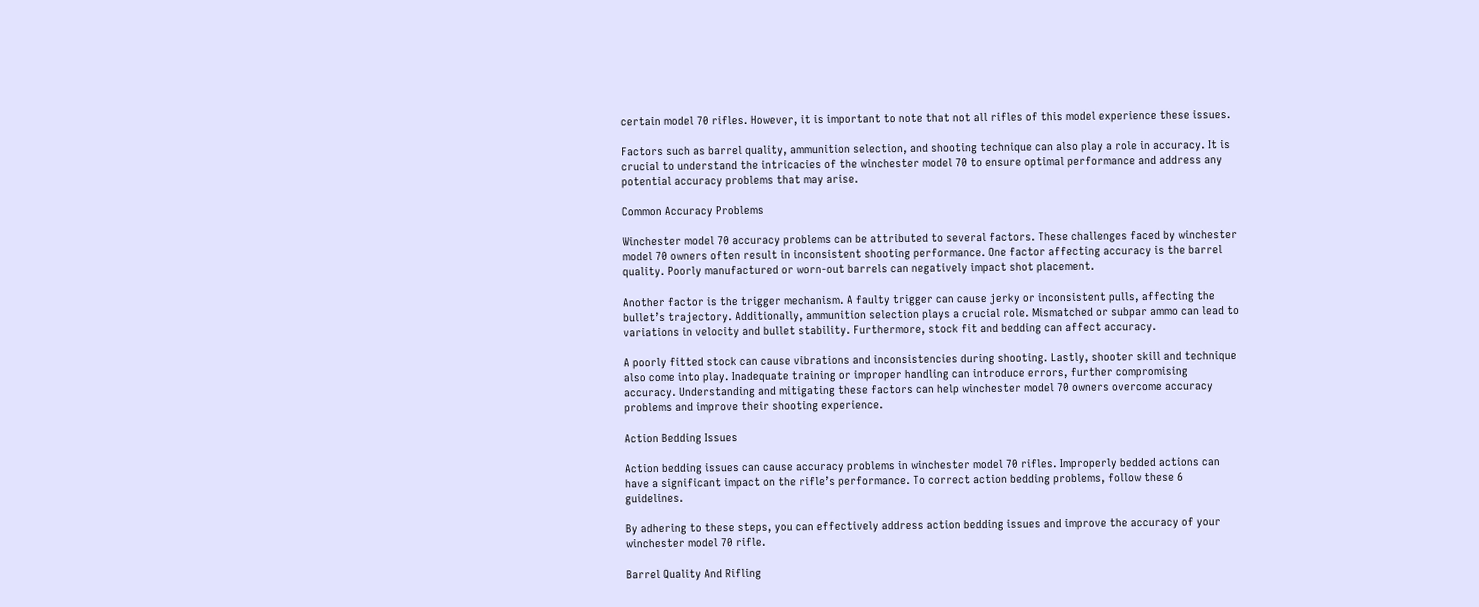certain model 70 rifles. However, it is important to note that not all rifles of this model experience these issues.

Factors such as barrel quality, ammunition selection, and shooting technique can also play a role in accuracy. It is crucial to understand the intricacies of the winchester model 70 to ensure optimal performance and address any potential accuracy problems that may arise.

Common Accuracy Problems

Winchester model 70 accuracy problems can be attributed to several factors. These challenges faced by winchester model 70 owners often result in inconsistent shooting performance. One factor affecting accuracy is the barrel quality. Poorly manufactured or worn-out barrels can negatively impact shot placement.

Another factor is the trigger mechanism. A faulty trigger can cause jerky or inconsistent pulls, affecting the bullet’s trajectory. Additionally, ammunition selection plays a crucial role. Mismatched or subpar ammo can lead to variations in velocity and bullet stability. Furthermore, stock fit and bedding can affect accuracy.

A poorly fitted stock can cause vibrations and inconsistencies during shooting. Lastly, shooter skill and technique also come into play. Inadequate training or improper handling can introduce errors, further compromising accuracy. Understanding and mitigating these factors can help winchester model 70 owners overcome accuracy problems and improve their shooting experience.

Action Bedding Issues

Action bedding issues can cause accuracy problems in winchester model 70 rifles. Improperly bedded actions can have a significant impact on the rifle’s performance. To correct action bedding problems, follow these 6 guidelines.

By adhering to these steps, you can effectively address action bedding issues and improve the accuracy of your winchester model 70 rifle.

Barrel Quality And Rifling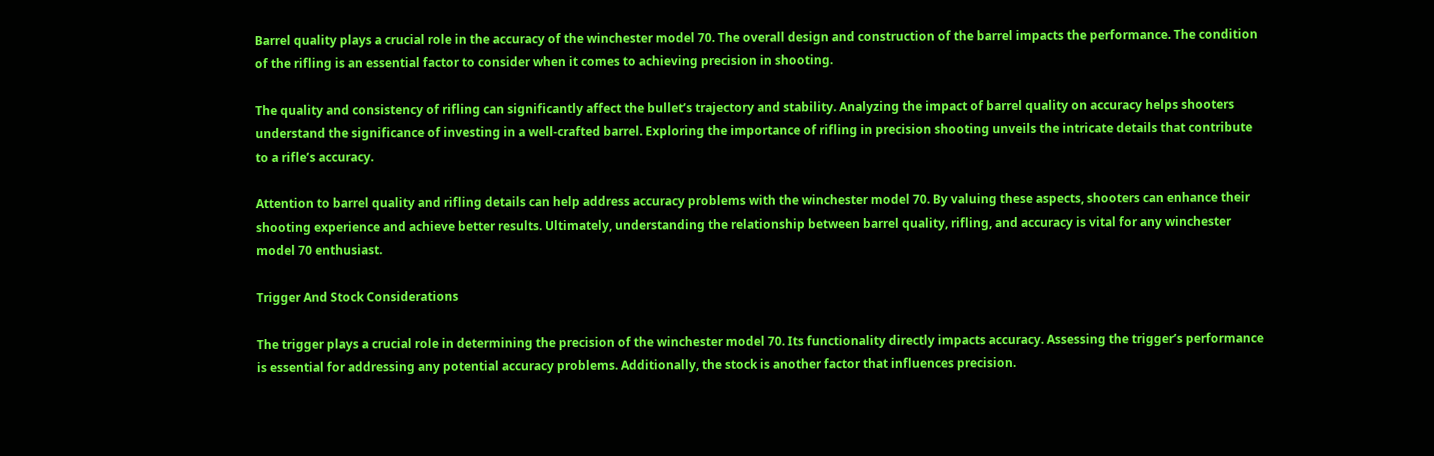Barrel quality plays a crucial role in the accuracy of the winchester model 70. The overall design and construction of the barrel impacts the performance. The condition of the rifling is an essential factor to consider when it comes to achieving precision in shooting.

The quality and consistency of rifling can significantly affect the bullet’s trajectory and stability. Analyzing the impact of barrel quality on accuracy helps shooters understand the significance of investing in a well-crafted barrel. Exploring the importance of rifling in precision shooting unveils the intricate details that contribute to a rifle’s accuracy.

Attention to barrel quality and rifling details can help address accuracy problems with the winchester model 70. By valuing these aspects, shooters can enhance their shooting experience and achieve better results. Ultimately, understanding the relationship between barrel quality, rifling, and accuracy is vital for any winchester model 70 enthusiast.

Trigger And Stock Considerations

The trigger plays a crucial role in determining the precision of the winchester model 70. Its functionality directly impacts accuracy. Assessing the trigger’s performance is essential for addressing any potential accuracy problems. Additionally, the stock is another factor that influences precision.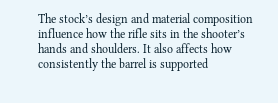The stock’s design and material composition influence how the rifle sits in the shooter’s hands and shoulders. It also affects how consistently the barrel is supported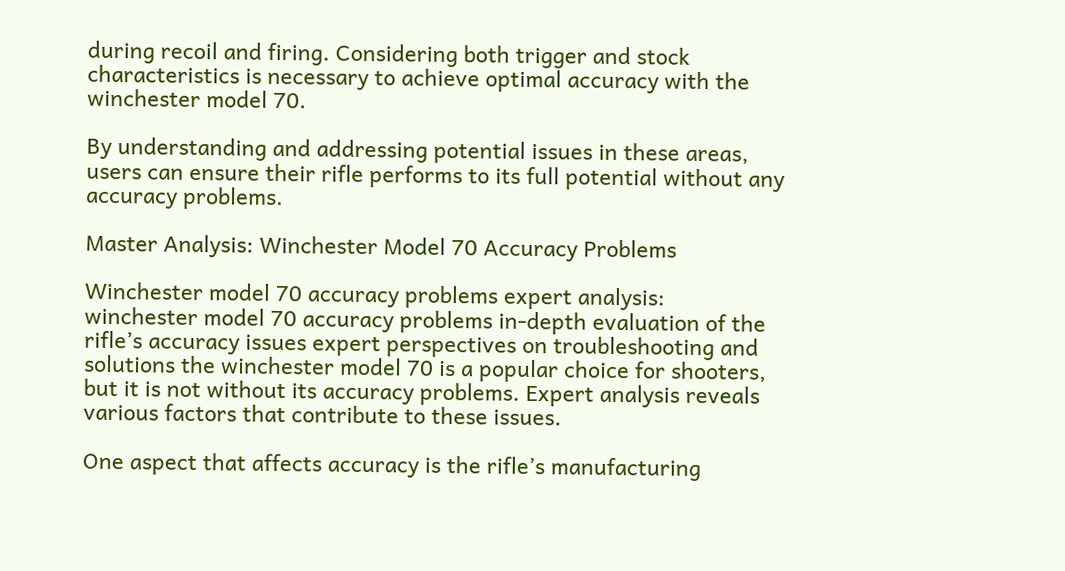during recoil and firing. Considering both trigger and stock characteristics is necessary to achieve optimal accuracy with the winchester model 70.

By understanding and addressing potential issues in these areas, users can ensure their rifle performs to its full potential without any accuracy problems.

Master Analysis: Winchester Model 70 Accuracy Problems

Winchester model 70 accuracy problems expert analysis: winchester model 70 accuracy problems in-depth evaluation of the rifle’s accuracy issues expert perspectives on troubleshooting and solutions the winchester model 70 is a popular choice for shooters, but it is not without its accuracy problems. Expert analysis reveals various factors that contribute to these issues.

One aspect that affects accuracy is the rifle’s manufacturing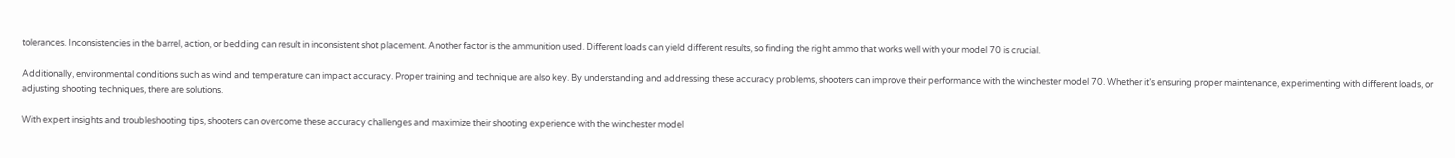tolerances. Inconsistencies in the barrel, action, or bedding can result in inconsistent shot placement. Another factor is the ammunition used. Different loads can yield different results, so finding the right ammo that works well with your model 70 is crucial.

Additionally, environmental conditions such as wind and temperature can impact accuracy. Proper training and technique are also key. By understanding and addressing these accuracy problems, shooters can improve their performance with the winchester model 70. Whether it’s ensuring proper maintenance, experimenting with different loads, or adjusting shooting techniques, there are solutions.

With expert insights and troubleshooting tips, shooters can overcome these accuracy challenges and maximize their shooting experience with the winchester model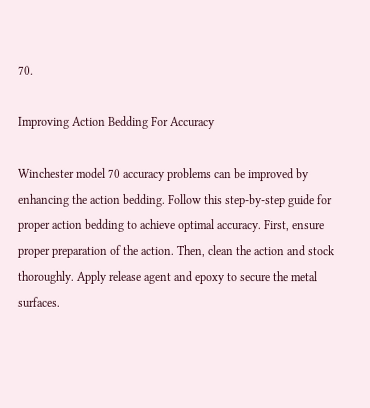70.

Improving Action Bedding For Accuracy

Winchester model 70 accuracy problems can be improved by enhancing the action bedding. Follow this step-by-step guide for proper action bedding to achieve optimal accuracy. First, ensure proper preparation of the action. Then, clean the action and stock thoroughly. Apply release agent and epoxy to secure the metal surfaces.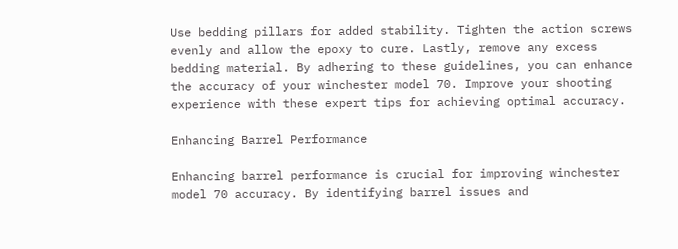Use bedding pillars for added stability. Tighten the action screws evenly and allow the epoxy to cure. Lastly, remove any excess bedding material. By adhering to these guidelines, you can enhance the accuracy of your winchester model 70. Improve your shooting experience with these expert tips for achieving optimal accuracy.

Enhancing Barrel Performance

Enhancing barrel performance is crucial for improving winchester model 70 accuracy. By identifying barrel issues and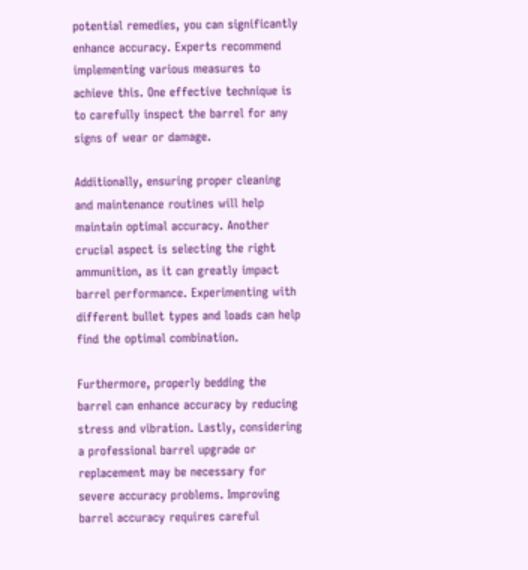potential remedies, you can significantly enhance accuracy. Experts recommend implementing various measures to achieve this. One effective technique is to carefully inspect the barrel for any signs of wear or damage.

Additionally, ensuring proper cleaning and maintenance routines will help maintain optimal accuracy. Another crucial aspect is selecting the right ammunition, as it can greatly impact barrel performance. Experimenting with different bullet types and loads can help find the optimal combination.

Furthermore, properly bedding the barrel can enhance accuracy by reducing stress and vibration. Lastly, considering a professional barrel upgrade or replacement may be necessary for severe accuracy problems. Improving barrel accuracy requires careful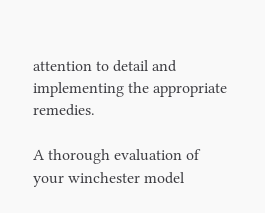attention to detail and implementing the appropriate remedies.

A thorough evaluation of your winchester model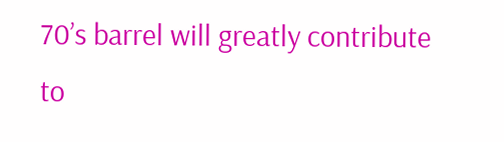70’s barrel will greatly contribute to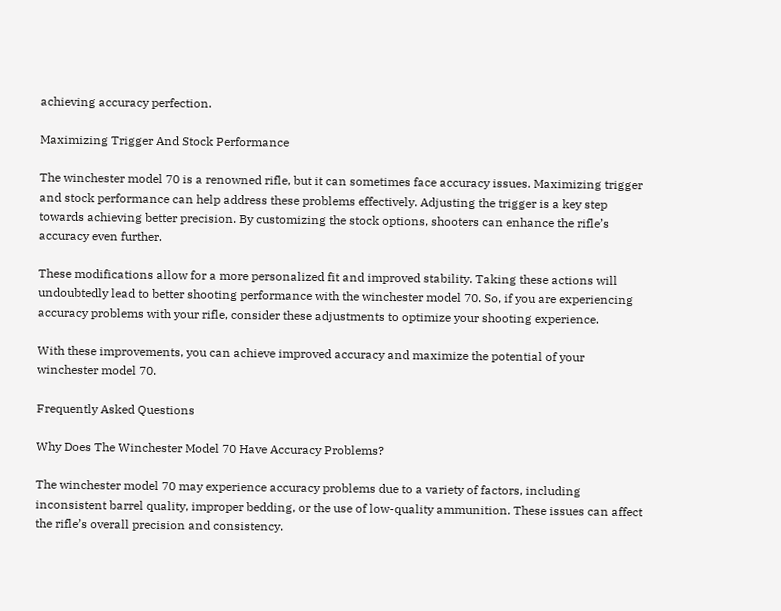achieving accuracy perfection.

Maximizing Trigger And Stock Performance

The winchester model 70 is a renowned rifle, but it can sometimes face accuracy issues. Maximizing trigger and stock performance can help address these problems effectively. Adjusting the trigger is a key step towards achieving better precision. By customizing the stock options, shooters can enhance the rifle’s accuracy even further.

These modifications allow for a more personalized fit and improved stability. Taking these actions will undoubtedly lead to better shooting performance with the winchester model 70. So, if you are experiencing accuracy problems with your rifle, consider these adjustments to optimize your shooting experience.

With these improvements, you can achieve improved accuracy and maximize the potential of your winchester model 70.

Frequently Asked Questions

Why Does The Winchester Model 70 Have Accuracy Problems?

The winchester model 70 may experience accuracy problems due to a variety of factors, including inconsistent barrel quality, improper bedding, or the use of low-quality ammunition. These issues can affect the rifle’s overall precision and consistency.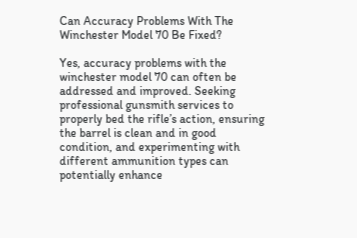Can Accuracy Problems With The Winchester Model 70 Be Fixed?

Yes, accuracy problems with the winchester model 70 can often be addressed and improved. Seeking professional gunsmith services to properly bed the rifle’s action, ensuring the barrel is clean and in good condition, and experimenting with different ammunition types can potentially enhance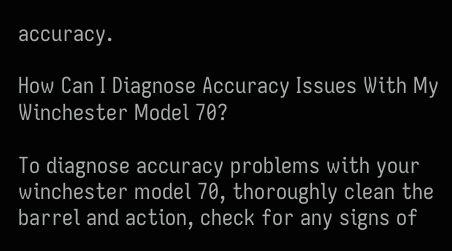accuracy.

How Can I Diagnose Accuracy Issues With My Winchester Model 70?

To diagnose accuracy problems with your winchester model 70, thoroughly clean the barrel and action, check for any signs of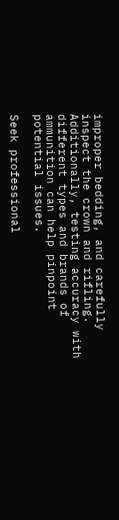improper bedding, and carefully inspect the crown and rifling. Additionally, testing accuracy with different types and brands of ammunition can help pinpoint potential issues.

Seek professional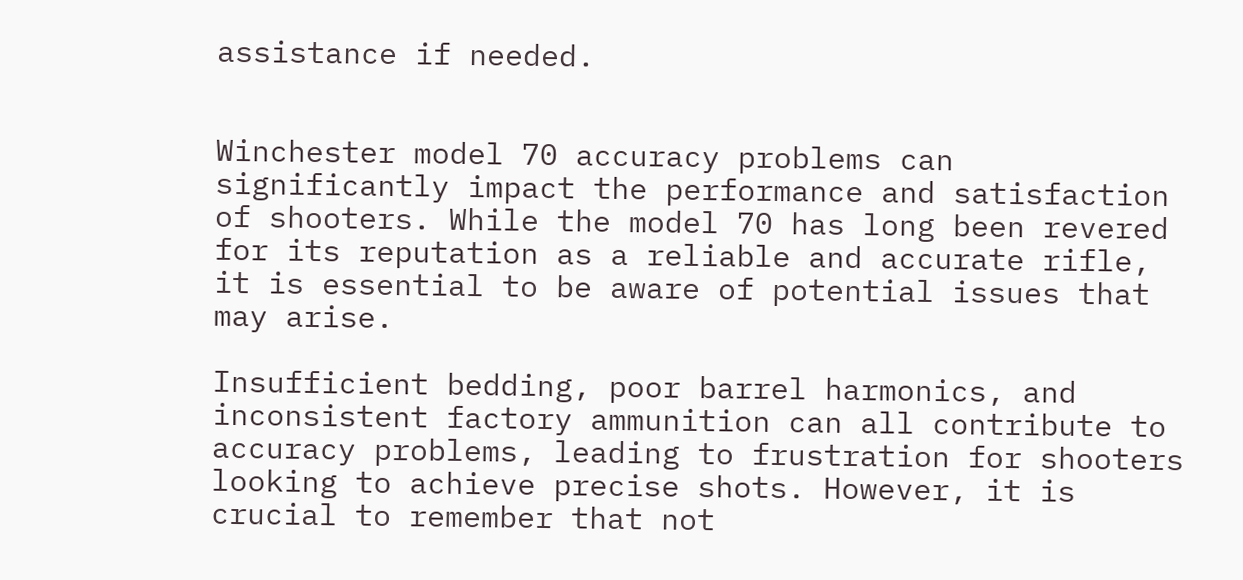assistance if needed.


Winchester model 70 accuracy problems can significantly impact the performance and satisfaction of shooters. While the model 70 has long been revered for its reputation as a reliable and accurate rifle, it is essential to be aware of potential issues that may arise.

Insufficient bedding, poor barrel harmonics, and inconsistent factory ammunition can all contribute to accuracy problems, leading to frustration for shooters looking to achieve precise shots. However, it is crucial to remember that not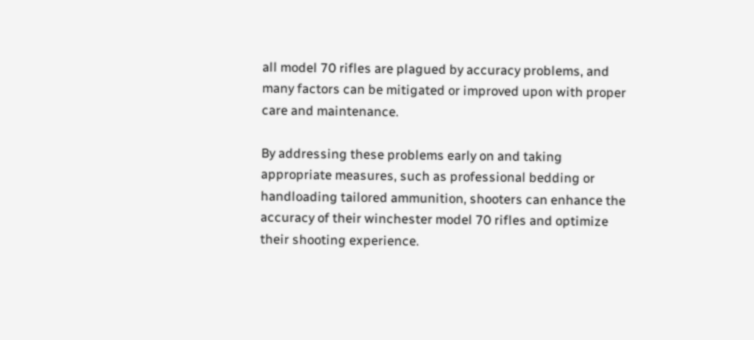all model 70 rifles are plagued by accuracy problems, and many factors can be mitigated or improved upon with proper care and maintenance.

By addressing these problems early on and taking appropriate measures, such as professional bedding or handloading tailored ammunition, shooters can enhance the accuracy of their winchester model 70 rifles and optimize their shooting experience.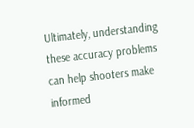Ultimately, understanding these accuracy problems can help shooters make informed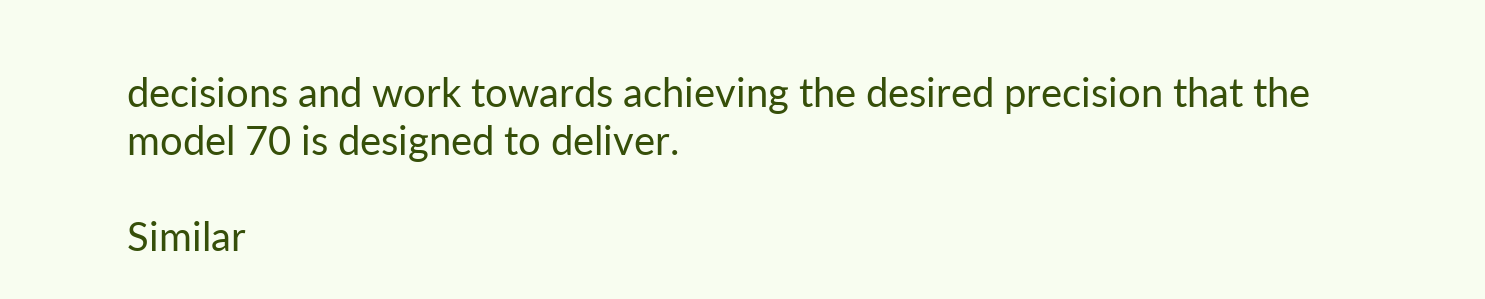decisions and work towards achieving the desired precision that the model 70 is designed to deliver.

Similar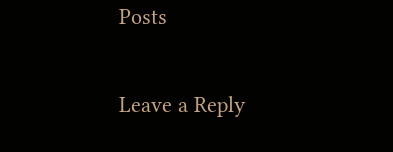Posts

Leave a Reply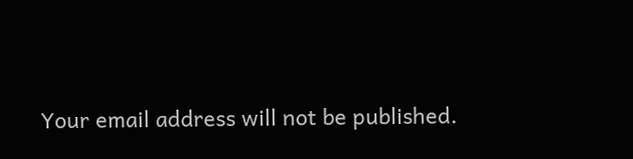Your email address will not be published.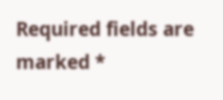Required fields are marked *